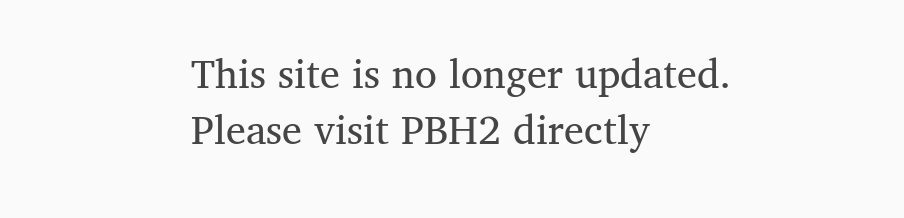This site is no longer updated. Please visit PBH2 directly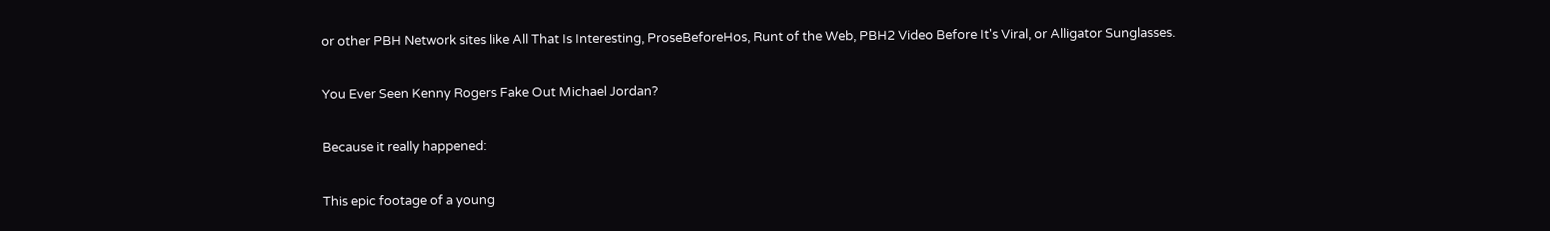or other PBH Network sites like All That Is Interesting, ProseBeforeHos, Runt of the Web, PBH2 Video Before It's Viral, or Alligator Sunglasses.

You Ever Seen Kenny Rogers Fake Out Michael Jordan?

Because it really happened:

This epic footage of a young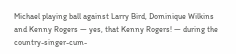Michael playing ball against Larry Bird, Dominique Wilkins and Kenny Rogers — yes, that Kenny Rogers! — during the country-singer-cum-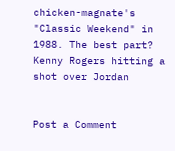chicken-magnate's "Classic Weekend" in 1988. The best part? Kenny Rogers hitting a shot over Jordan


Post a Comment